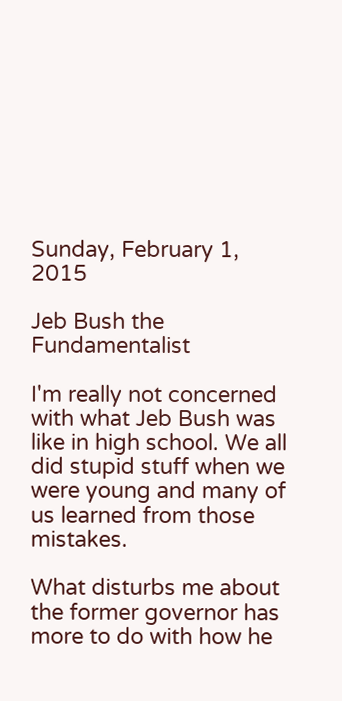Sunday, February 1, 2015

Jeb Bush the Fundamentalist

I'm really not concerned with what Jeb Bush was like in high school. We all did stupid stuff when we were young and many of us learned from those mistakes.

What disturbs me about the former governor has more to do with how he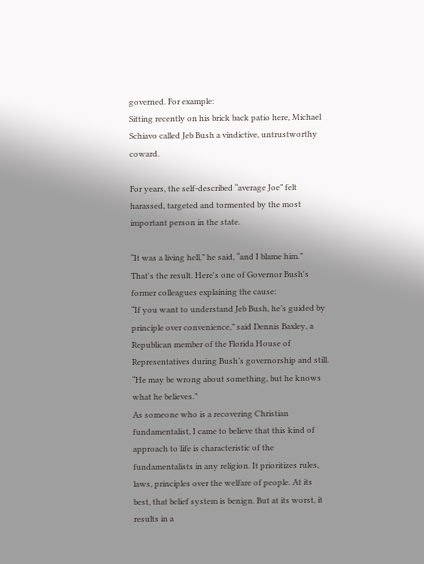governed. For example:
Sitting recently on his brick back patio here, Michael Schiavo called Jeb Bush a vindictive, untrustworthy coward.

For years, the self-described “average Joe” felt harassed, targeted and tormented by the most important person in the state.

“It was a living hell,” he said, “and I blame him.”
That's the result. Here's one of Governor Bush's former colleagues explaining the cause:
“If you want to understand Jeb Bush, he’s guided by principle over convenience,” said Dennis Baxley, a Republican member of the Florida House of Representatives during Bush’s governorship and still. “He may be wrong about something, but he knows what he believes.”
As someone who is a recovering Christian fundamentalist, I came to believe that this kind of approach to life is characteristic of the fundamentalists in any religion. It prioritizes rules, laws, principles over the welfare of people. At its best, that belief system is benign. But at its worst, it results in a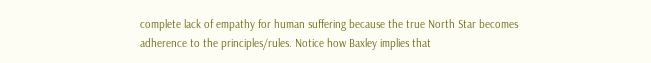complete lack of empathy for human suffering because the true North Star becomes adherence to the principles/rules. Notice how Baxley implies that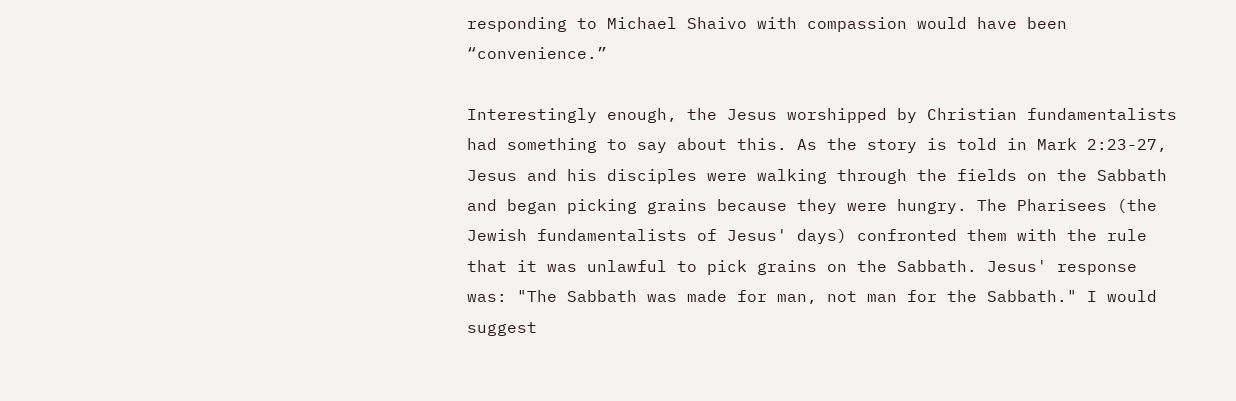responding to Michael Shaivo with compassion would have been “convenience.”

Interestingly enough, the Jesus worshipped by Christian fundamentalists had something to say about this. As the story is told in Mark 2:23-27, Jesus and his disciples were walking through the fields on the Sabbath and began picking grains because they were hungry. The Pharisees (the Jewish fundamentalists of Jesus' days) confronted them with the rule that it was unlawful to pick grains on the Sabbath. Jesus' response was: "The Sabbath was made for man, not man for the Sabbath." I would suggest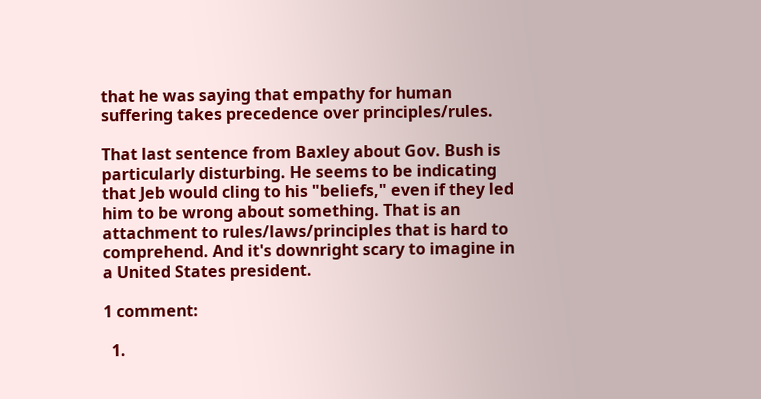that he was saying that empathy for human suffering takes precedence over principles/rules.

That last sentence from Baxley about Gov. Bush is particularly disturbing. He seems to be indicating that Jeb would cling to his "beliefs," even if they led him to be wrong about something. That is an attachment to rules/laws/principles that is hard to comprehend. And it's downright scary to imagine in a United States president.

1 comment:

  1.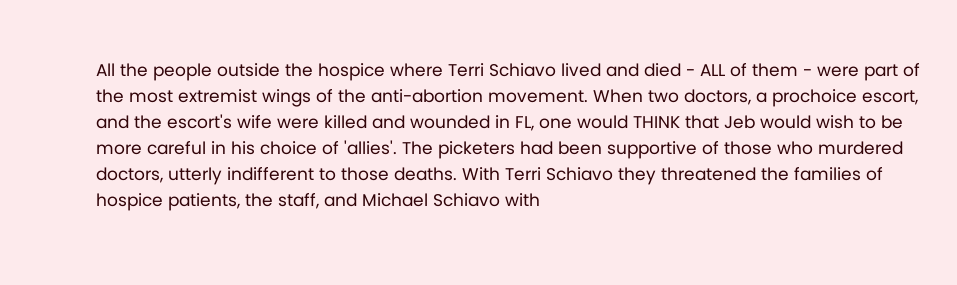All the people outside the hospice where Terri Schiavo lived and died - ALL of them - were part of the most extremist wings of the anti-abortion movement. When two doctors, a prochoice escort, and the escort's wife were killed and wounded in FL, one would THINK that Jeb would wish to be more careful in his choice of 'allies'. The picketers had been supportive of those who murdered doctors, utterly indifferent to those deaths. With Terri Schiavo they threatened the families of hospice patients, the staff, and Michael Schiavo with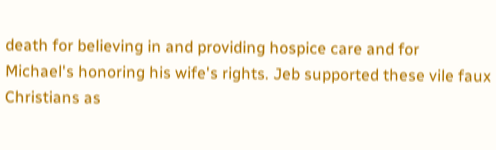death for believing in and providing hospice care and for Michael's honoring his wife's rights. Jeb supported these vile faux Christians as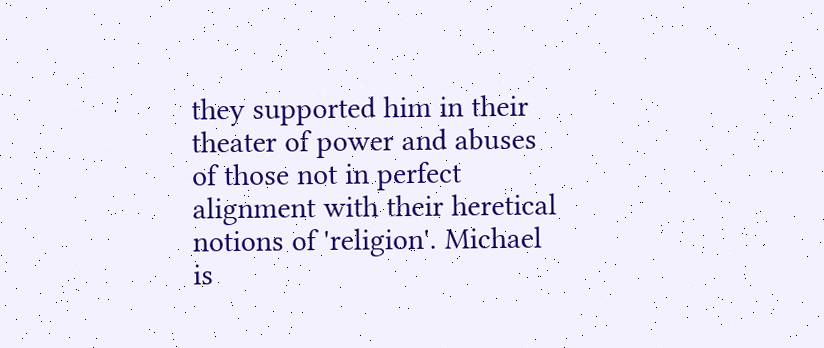they supported him in their theater of power and abuses of those not in perfect alignment with their heretical notions of 'religion'. Michael is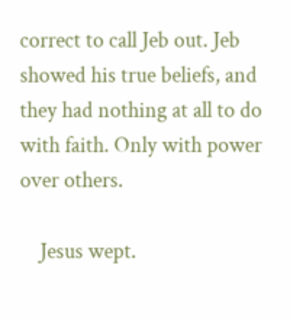correct to call Jeb out. Jeb showed his true beliefs, and they had nothing at all to do with faith. Only with power over others.

    Jesus wept.